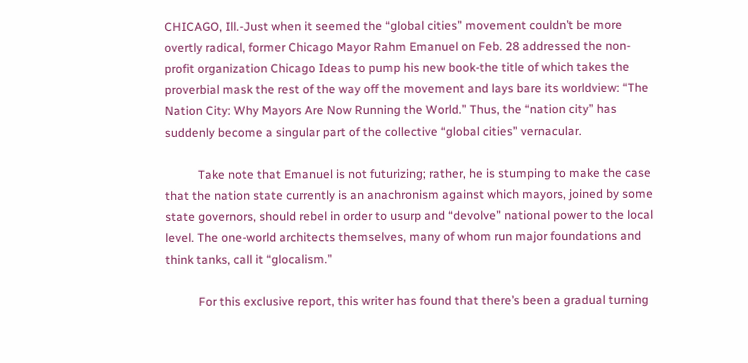CHICAGO, Ill.-Just when it seemed the “global cities” movement couldn’t be more overtly radical, former Chicago Mayor Rahm Emanuel on Feb. 28 addressed the non-profit organization Chicago Ideas to pump his new book-the title of which takes the proverbial mask the rest of the way off the movement and lays bare its worldview: “The Nation City: Why Mayors Are Now Running the World.” Thus, the “nation city” has suddenly become a singular part of the collective “global cities” vernacular.

           Take note that Emanuel is not futurizing; rather, he is stumping to make the case that the nation state currently is an anachronism against which mayors, joined by some state governors, should rebel in order to usurp and “devolve” national power to the local level. The one-world architects themselves, many of whom run major foundations and think tanks, call it “glocalism.”

           For this exclusive report, this writer has found that there’s been a gradual turning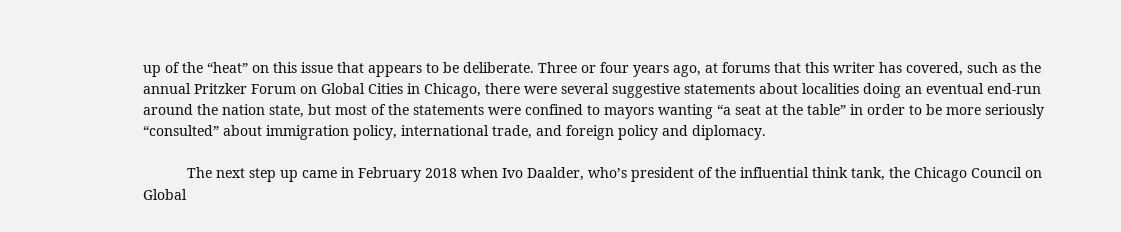up of the “heat” on this issue that appears to be deliberate. Three or four years ago, at forums that this writer has covered, such as the annual Pritzker Forum on Global Cities in Chicago, there were several suggestive statements about localities doing an eventual end-run around the nation state, but most of the statements were confined to mayors wanting “a seat at the table” in order to be more seriously “consulted” about immigration policy, international trade, and foreign policy and diplomacy.

           The next step up came in February 2018 when Ivo Daalder, who’s president of the influential think tank, the Chicago Council on Global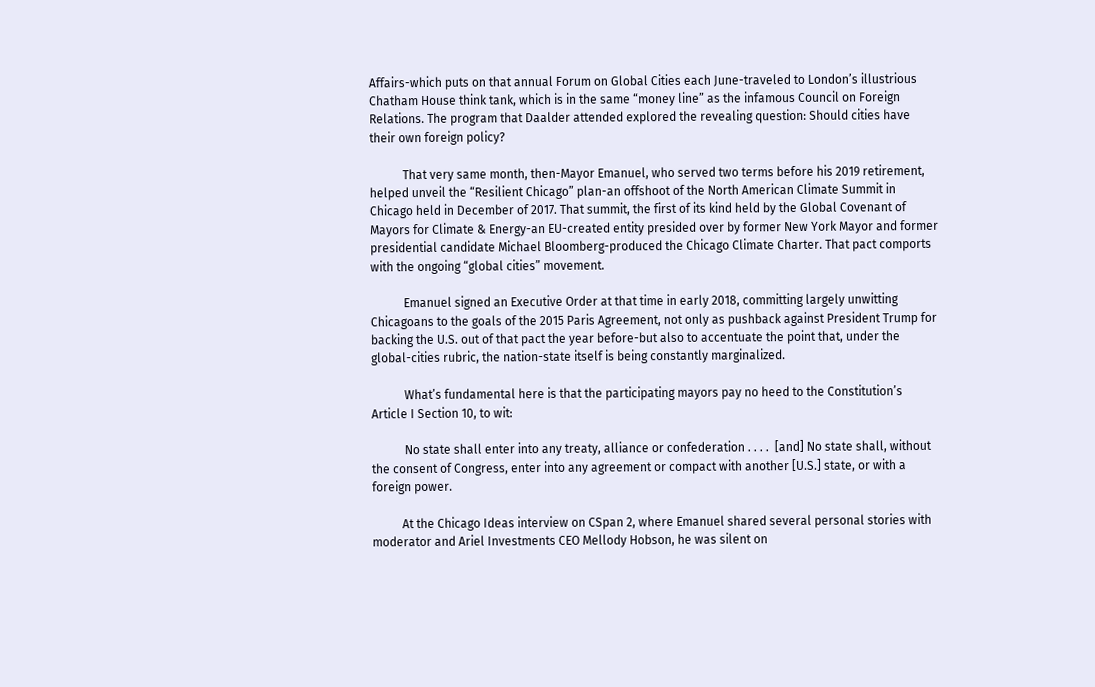Affairs-which puts on that annual Forum on Global Cities each June-traveled to London’s illustrious Chatham House think tank, which is in the same “money line” as the infamous Council on Foreign Relations. The program that Daalder attended explored the revealing question: Should cities have their own foreign policy?

           That very same month, then-Mayor Emanuel, who served two terms before his 2019 retirement, helped unveil the “Resilient Chicago” plan-an offshoot of the North American Climate Summit in Chicago held in December of 2017. That summit, the first of its kind held by the Global Covenant of Mayors for Climate & Energy-an EU-created entity presided over by former New York Mayor and former presidential candidate Michael Bloomberg-produced the Chicago Climate Charter. That pact comports with the ongoing “global cities” movement.

           Emanuel signed an Executive Order at that time in early 2018, committing largely unwitting Chicagoans to the goals of the 2015 Paris Agreement, not only as pushback against President Trump for backing the U.S. out of that pact the year before-but also to accentuate the point that, under the global-cities rubric, the nation-state itself is being constantly marginalized.

           What’s fundamental here is that the participating mayors pay no heed to the Constitution’s Article I Section 10, to wit:

           No state shall enter into any treaty, alliance or confederation . . . .  [and] No state shall, without the consent of Congress, enter into any agreement or compact with another [U.S.] state, or with a foreign power.

          At the Chicago Ideas interview on CSpan 2, where Emanuel shared several personal stories with moderator and Ariel Investments CEO Mellody Hobson, he was silent on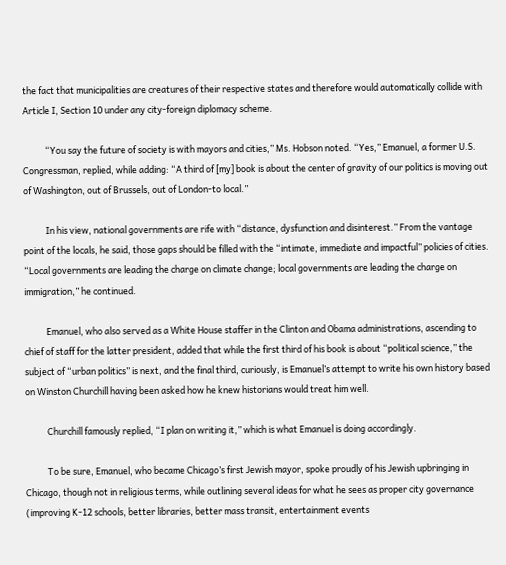the fact that municipalities are creatures of their respective states and therefore would automatically collide with Article I, Section 10 under any city-foreign diplomacy scheme.

           “You say the future of society is with mayors and cities,” Ms. Hobson noted. “Yes,” Emanuel, a former U.S. Congressman, replied, while adding: “A third of [my] book is about the center of gravity of our politics is moving out of Washington, out of Brussels, out of London-to local.”

           In his view, national governments are rife with “distance, dysfunction and disinterest.” From the vantage point of the locals, he said, those gaps should be filled with the “intimate, immediate and impactful” policies of cities. “Local governments are leading the charge on climate change; local governments are leading the charge on immigration,” he continued.

           Emanuel, who also served as a White House staffer in the Clinton and Obama administrations, ascending to chief of staff for the latter president, added that while the first third of his book is about “political science,” the subject of “urban politics” is next, and the final third, curiously, is Emanuel’s attempt to write his own history based on Winston Churchill having been asked how he knew historians would treat him well.

           Churchill famously replied, “I plan on writing it,” which is what Emanuel is doing accordingly.

           To be sure, Emanuel, who became Chicago’s first Jewish mayor, spoke proudly of his Jewish upbringing in Chicago, though not in religious terms, while outlining several ideas for what he sees as proper city governance (improving K-12 schools, better libraries, better mass transit, entertainment events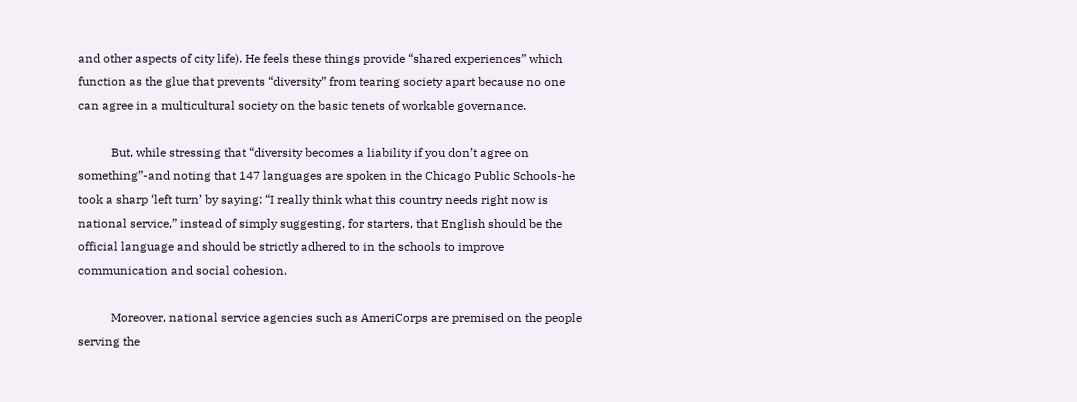and other aspects of city life). He feels these things provide “shared experiences” which function as the glue that prevents “diversity” from tearing society apart because no one can agree in a multicultural society on the basic tenets of workable governance.

           But, while stressing that “diversity becomes a liability if you don’t agree on something”-and noting that 147 languages are spoken in the Chicago Public Schools-he took a sharp ‘left turn’ by saying: “I really think what this country needs right now is national service,” instead of simply suggesting, for starters, that English should be the official language and should be strictly adhered to in the schools to improve communication and social cohesion.

           Moreover, national service agencies such as AmeriCorps are premised on the people serving the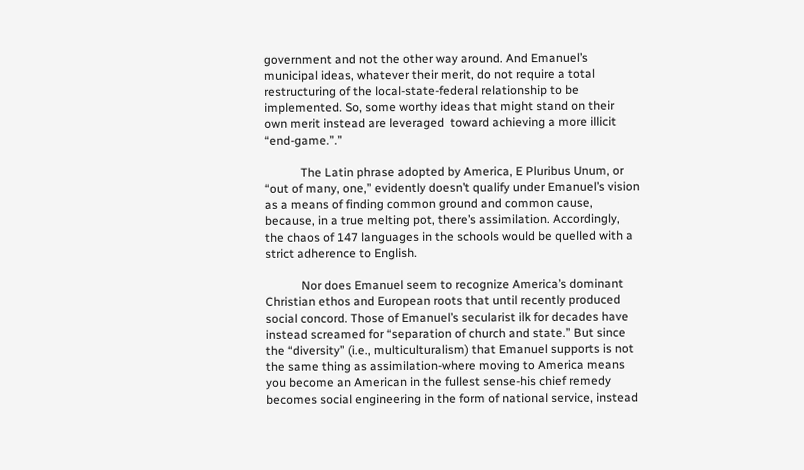government and not the other way around. And Emanuel’s municipal ideas, whatever their merit, do not require a total restructuring of the local-state-federal relationship to be implemented. So, some worthy ideas that might stand on their own merit instead are leveraged  toward achieving a more illicit “end-game.”.”

            The Latin phrase adopted by America, E Pluribus Unum, or “out of many, one,” evidently doesn’t qualify under Emanuel’s vision as a means of finding common ground and common cause, because, in a true melting pot, there’s assimilation. Accordingly, the chaos of 147 languages in the schools would be quelled with a strict adherence to English.

            Nor does Emanuel seem to recognize America’s dominant Christian ethos and European roots that until recently produced social concord. Those of Emanuel’s secularist ilk for decades have instead screamed for “separation of church and state.” But since the “diversity” (i.e., multiculturalism) that Emanuel supports is not the same thing as assimilation-where moving to America means you become an American in the fullest sense-his chief remedy becomes social engineering in the form of national service, instead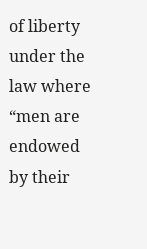of liberty under the law where “men are endowed by their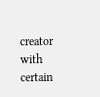creator with certain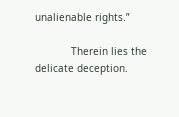unalienable rights.”

            Therein lies the delicate deception.